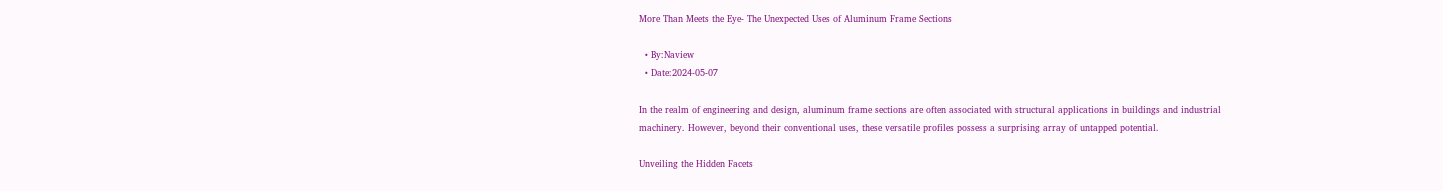More Than Meets the Eye- The Unexpected Uses of Aluminum Frame Sections

  • By:Naview
  • Date:2024-05-07

In the realm of engineering and design, aluminum frame sections are often associated with structural applications in buildings and industrial machinery. However, beyond their conventional uses, these versatile profiles possess a surprising array of untapped potential.

Unveiling the Hidden Facets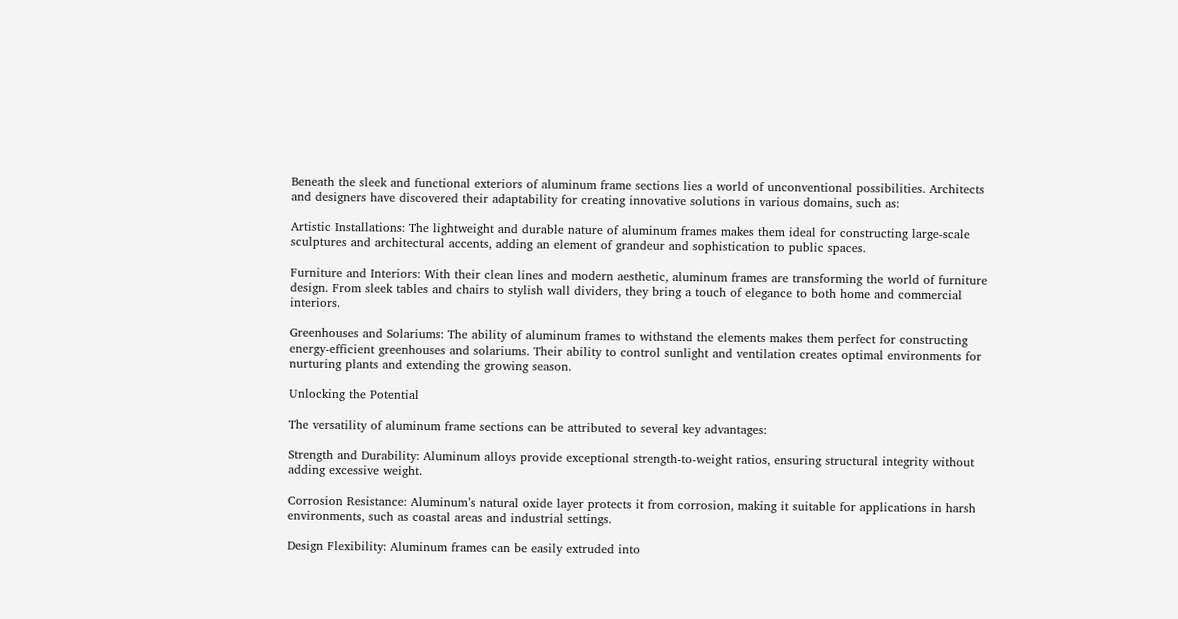Beneath the sleek and functional exteriors of aluminum frame sections lies a world of unconventional possibilities. Architects and designers have discovered their adaptability for creating innovative solutions in various domains, such as:

Artistic Installations: The lightweight and durable nature of aluminum frames makes them ideal for constructing large-scale sculptures and architectural accents, adding an element of grandeur and sophistication to public spaces.

Furniture and Interiors: With their clean lines and modern aesthetic, aluminum frames are transforming the world of furniture design. From sleek tables and chairs to stylish wall dividers, they bring a touch of elegance to both home and commercial interiors.

Greenhouses and Solariums: The ability of aluminum frames to withstand the elements makes them perfect for constructing energy-efficient greenhouses and solariums. Their ability to control sunlight and ventilation creates optimal environments for nurturing plants and extending the growing season.

Unlocking the Potential

The versatility of aluminum frame sections can be attributed to several key advantages:

Strength and Durability: Aluminum alloys provide exceptional strength-to-weight ratios, ensuring structural integrity without adding excessive weight.

Corrosion Resistance: Aluminum’s natural oxide layer protects it from corrosion, making it suitable for applications in harsh environments, such as coastal areas and industrial settings.

Design Flexibility: Aluminum frames can be easily extruded into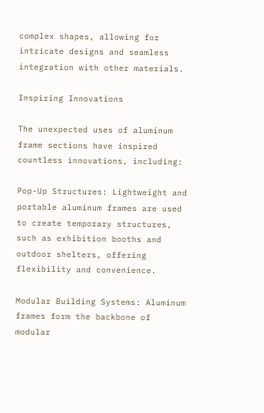complex shapes, allowing for intricate designs and seamless integration with other materials.

Inspiring Innovations

The unexpected uses of aluminum frame sections have inspired countless innovations, including:

Pop-Up Structures: Lightweight and portable aluminum frames are used to create temporary structures, such as exhibition booths and outdoor shelters, offering flexibility and convenience.

Modular Building Systems: Aluminum frames form the backbone of modular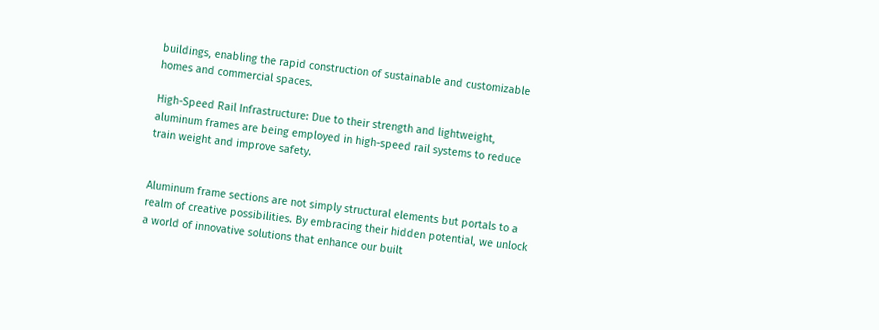buildings, enabling the rapid construction of sustainable and customizable homes and commercial spaces.

High-Speed Rail Infrastructure: Due to their strength and lightweight, aluminum frames are being employed in high-speed rail systems to reduce train weight and improve safety.


Aluminum frame sections are not simply structural elements but portals to a realm of creative possibilities. By embracing their hidden potential, we unlock a world of innovative solutions that enhance our built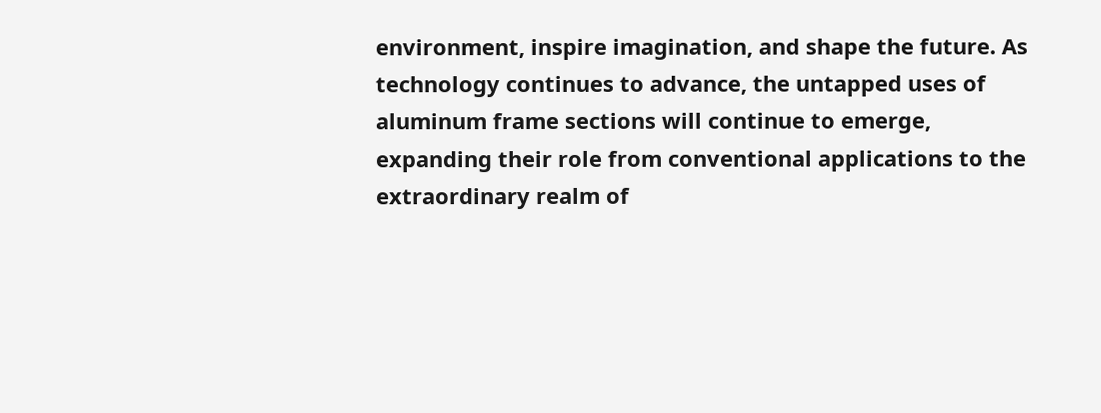environment, inspire imagination, and shape the future. As technology continues to advance, the untapped uses of aluminum frame sections will continue to emerge, expanding their role from conventional applications to the extraordinary realm of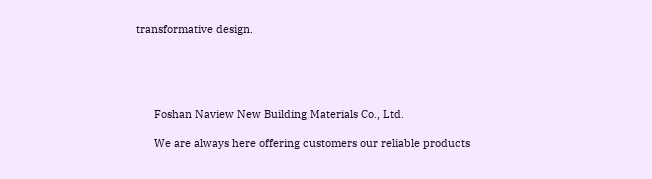transformative design.





      Foshan Naview New Building Materials Co., Ltd.

      We are always here offering customers our reliable products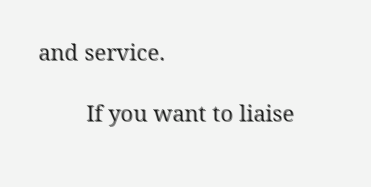and service.

        If you want to liaise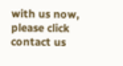with us now, please click contact us